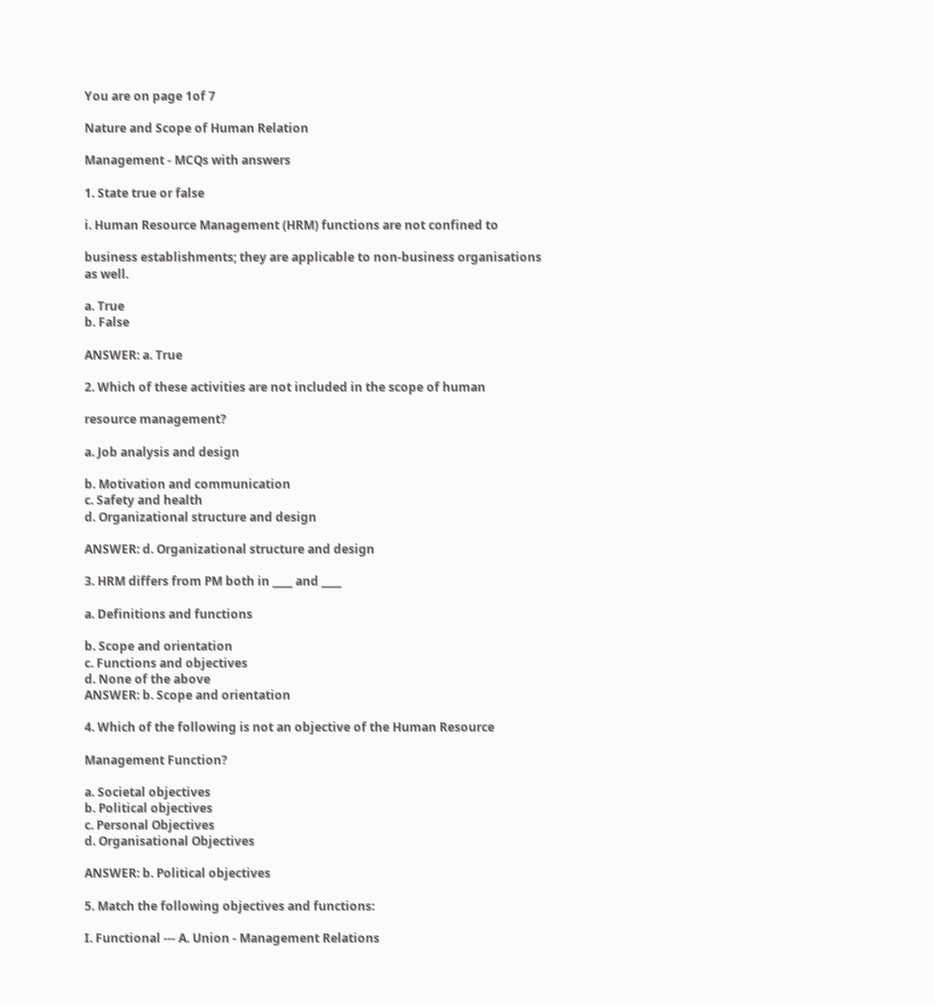You are on page 1of 7

Nature and Scope of Human Relation

Management - MCQs with answers

1. State true or false

i. Human Resource Management (HRM) functions are not confined to

business establishments; they are applicable to non-business organisations
as well.

a. True
b. False

ANSWER: a. True

2. Which of these activities are not included in the scope of human

resource management?

a. Job analysis and design

b. Motivation and communication
c. Safety and health
d. Organizational structure and design

ANSWER: d. Organizational structure and design

3. HRM differs from PM both in ____ and ____

a. Definitions and functions

b. Scope and orientation
c. Functions and objectives
d. None of the above
ANSWER: b. Scope and orientation

4. Which of the following is not an objective of the Human Resource

Management Function?

a. Societal objectives
b. Political objectives
c. Personal Objectives
d. Organisational Objectives

ANSWER: b. Political objectives

5. Match the following objectives and functions:

I. Functional --- A. Union - Management Relations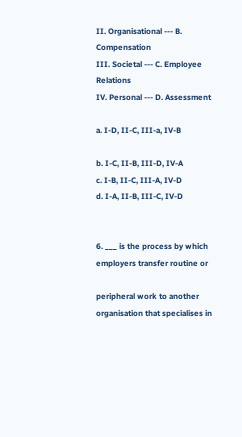II. Organisational --- B. Compensation
III. Societal --- C. Employee Relations
IV. Personal --- D. Assessment

a. I-D, II-C, III-a, IV-B

b. I-C, II-B, III-D, IV-A
c. I-B, II-C, III-A, IV-D
d. I-A, II-B, III-C, IV-D


6. ___ is the process by which employers transfer routine or

peripheral work to another organisation that specialises in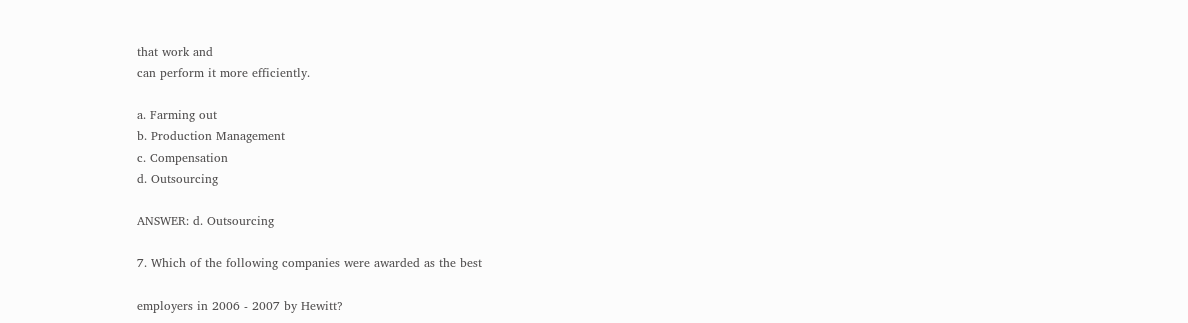that work and
can perform it more efficiently.

a. Farming out
b. Production Management
c. Compensation
d. Outsourcing

ANSWER: d. Outsourcing

7. Which of the following companies were awarded as the best

employers in 2006 - 2007 by Hewitt?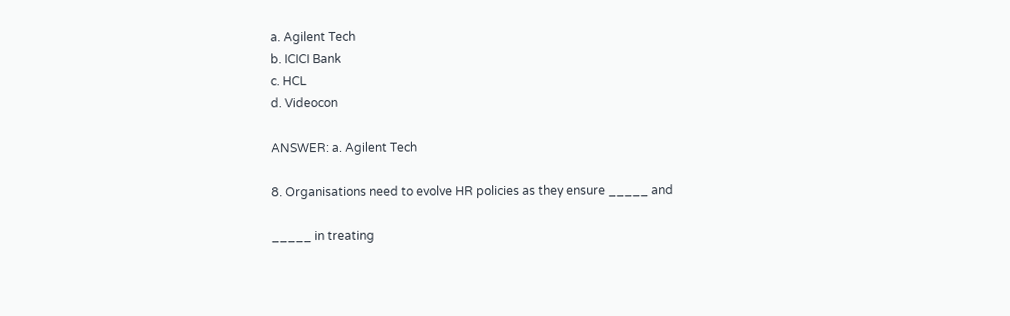a. Agilent Tech
b. ICICI Bank
c. HCL
d. Videocon

ANSWER: a. Agilent Tech

8. Organisations need to evolve HR policies as they ensure _____ and

_____ in treating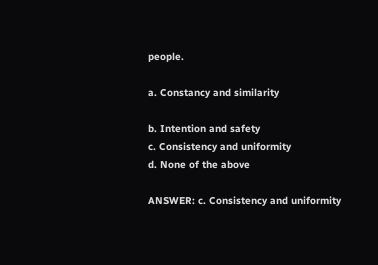people.

a. Constancy and similarity

b. Intention and safety
c. Consistency and uniformity
d. None of the above

ANSWER: c. Consistency and uniformity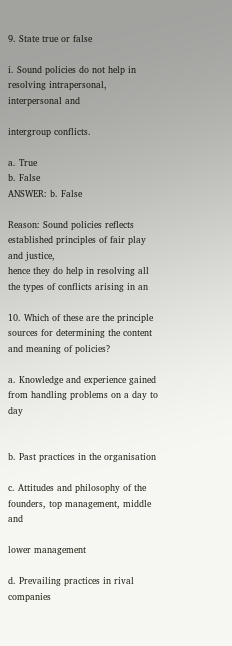9. State true or false

i. Sound policies do not help in resolving intrapersonal, interpersonal and

intergroup conflicts.

a. True
b. False
ANSWER: b. False

Reason: Sound policies reflects established principles of fair play and justice,
hence they do help in resolving all the types of conflicts arising in an

10. Which of these are the principle sources for determining the content
and meaning of policies?

a. Knowledge and experience gained from handling problems on a day to day


b. Past practices in the organisation

c. Attitudes and philosophy of the founders, top management, middle and

lower management

d. Prevailing practices in rival companies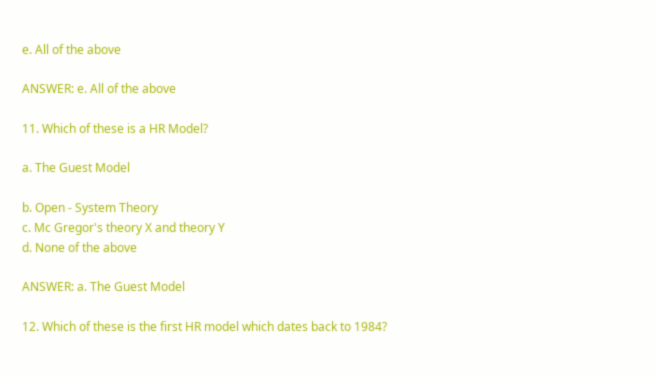e. All of the above

ANSWER: e. All of the above

11. Which of these is a HR Model?

a. The Guest Model

b. Open - System Theory
c. Mc Gregor's theory X and theory Y
d. None of the above

ANSWER: a. The Guest Model

12. Which of these is the first HR model which dates back to 1984?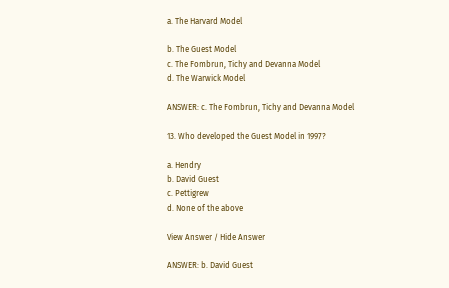a. The Harvard Model

b. The Guest Model
c. The Fombrun, Tichy and Devanna Model
d. The Warwick Model

ANSWER: c. The Fombrun, Tichy and Devanna Model

13. Who developed the Guest Model in 1997?

a. Hendry
b. David Guest
c. Pettigrew
d. None of the above

View Answer / Hide Answer

ANSWER: b. David Guest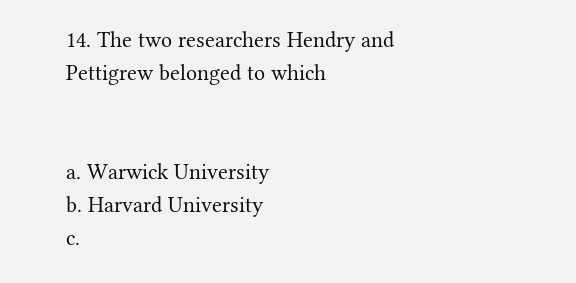14. The two researchers Hendry and Pettigrew belonged to which


a. Warwick University
b. Harvard University
c.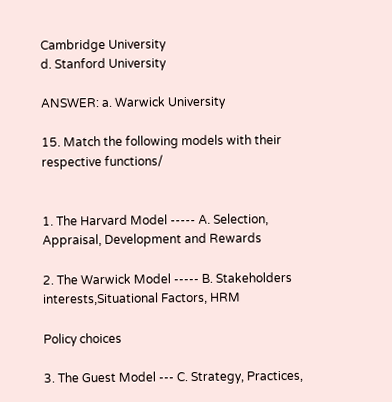Cambridge University
d. Stanford University

ANSWER: a. Warwick University

15. Match the following models with their respective functions/


1. The Harvard Model ----- A. Selection, Appraisal, Development and Rewards

2. The Warwick Model ----- B. Stakeholders interests,Situational Factors, HRM

Policy choices

3. The Guest Model --- C. Strategy, Practices,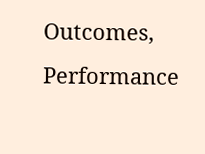Outcomes, Performance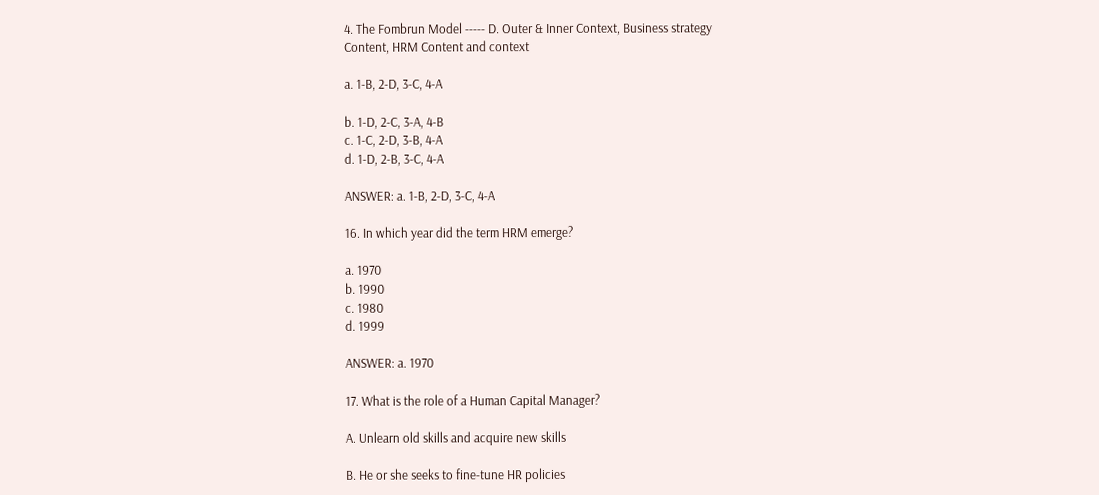4. The Fombrun Model ----- D. Outer & Inner Context, Business strategy
Content, HRM Content and context

a. 1-B, 2-D, 3-C, 4-A

b. 1-D, 2-C, 3-A, 4-B
c. 1-C, 2-D, 3-B, 4-A
d. 1-D, 2-B, 3-C, 4-A

ANSWER: a. 1-B, 2-D, 3-C, 4-A

16. In which year did the term HRM emerge?

a. 1970
b. 1990
c. 1980
d. 1999

ANSWER: a. 1970

17. What is the role of a Human Capital Manager?

A. Unlearn old skills and acquire new skills

B. He or she seeks to fine-tune HR policies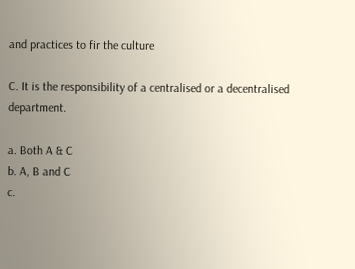and practices to fir the culture

C. It is the responsibility of a centralised or a decentralised department.

a. Both A & C
b. A, B and C
c.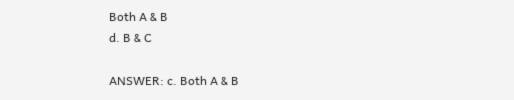Both A & B
d. B & C

ANSWER: c. Both A & B